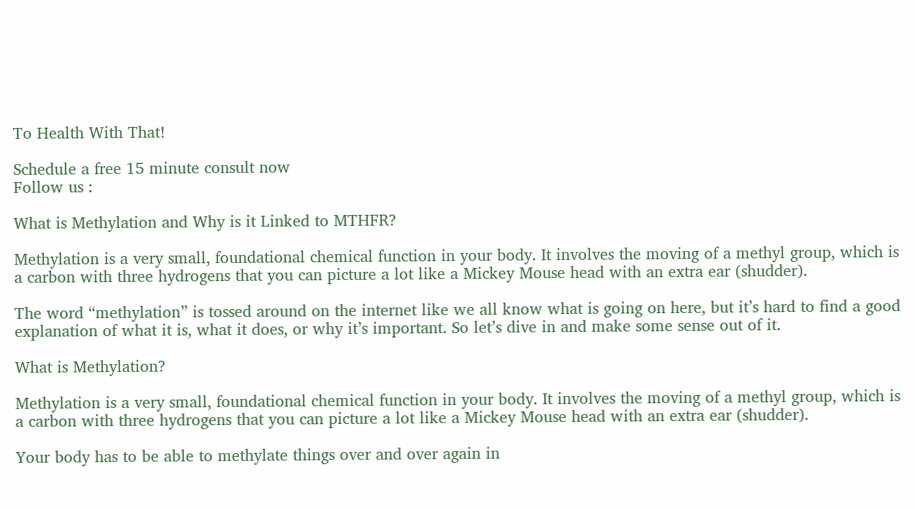To Health With That!

Schedule a free 15 minute consult now
Follow us :

What is Methylation and Why is it Linked to MTHFR?

Methylation is a very small, foundational chemical function in your body. It involves the moving of a methyl group, which is a carbon with three hydrogens that you can picture a lot like a Mickey Mouse head with an extra ear (shudder).

The word “methylation” is tossed around on the internet like we all know what is going on here, but it’s hard to find a good explanation of what it is, what it does, or why it’s important. So let’s dive in and make some sense out of it.

What is Methylation?

Methylation is a very small, foundational chemical function in your body. It involves the moving of a methyl group, which is a carbon with three hydrogens that you can picture a lot like a Mickey Mouse head with an extra ear (shudder).

Your body has to be able to methylate things over and over again in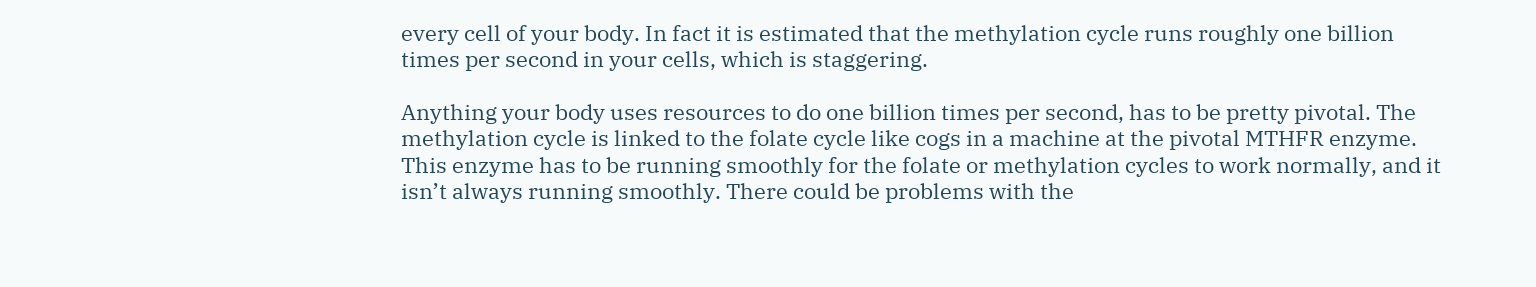every cell of your body. In fact it is estimated that the methylation cycle runs roughly one billion times per second in your cells, which is staggering.

Anything your body uses resources to do one billion times per second, has to be pretty pivotal. The methylation cycle is linked to the folate cycle like cogs in a machine at the pivotal MTHFR enzyme. This enzyme has to be running smoothly for the folate or methylation cycles to work normally, and it isn’t always running smoothly. There could be problems with the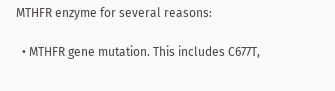MTHFR enzyme for several reasons:

  • MTHFR gene mutation. This includes C677T,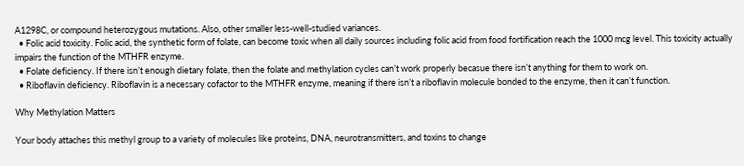A1298C, or compound heterozygous mutations. Also, other smaller less-well-studied variances.
  • Folic acid toxicity. Folic acid, the synthetic form of folate, can become toxic when all daily sources including folic acid from food fortification reach the 1000 mcg level. This toxicity actually impairs the function of the MTHFR enzyme.
  • Folate deficiency. If there isn’t enough dietary folate, then the folate and methylation cycles can’t work properly becasue there isn’t anything for them to work on.
  • Riboflavin deficiency. Riboflavin is a necessary cofactor to the MTHFR enzyme, meaning if there isn’t a riboflavin molecule bonded to the enzyme, then it can’t function.

Why Methylation Matters

Your body attaches this methyl group to a variety of molecules like proteins, DNA, neurotransmitters, and toxins to change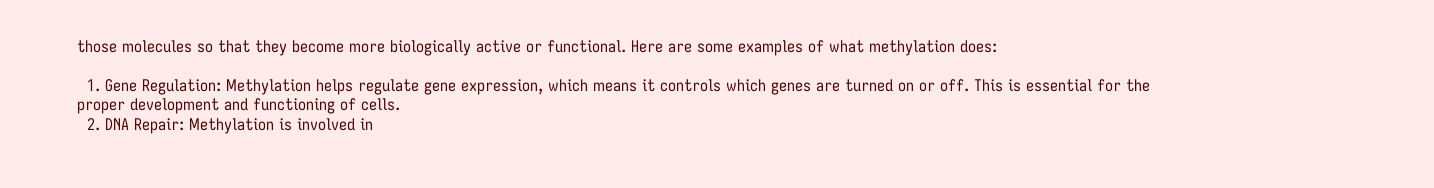those molecules so that they become more biologically active or functional. Here are some examples of what methylation does:

  1. Gene Regulation: Methylation helps regulate gene expression, which means it controls which genes are turned on or off. This is essential for the proper development and functioning of cells.
  2. DNA Repair: Methylation is involved in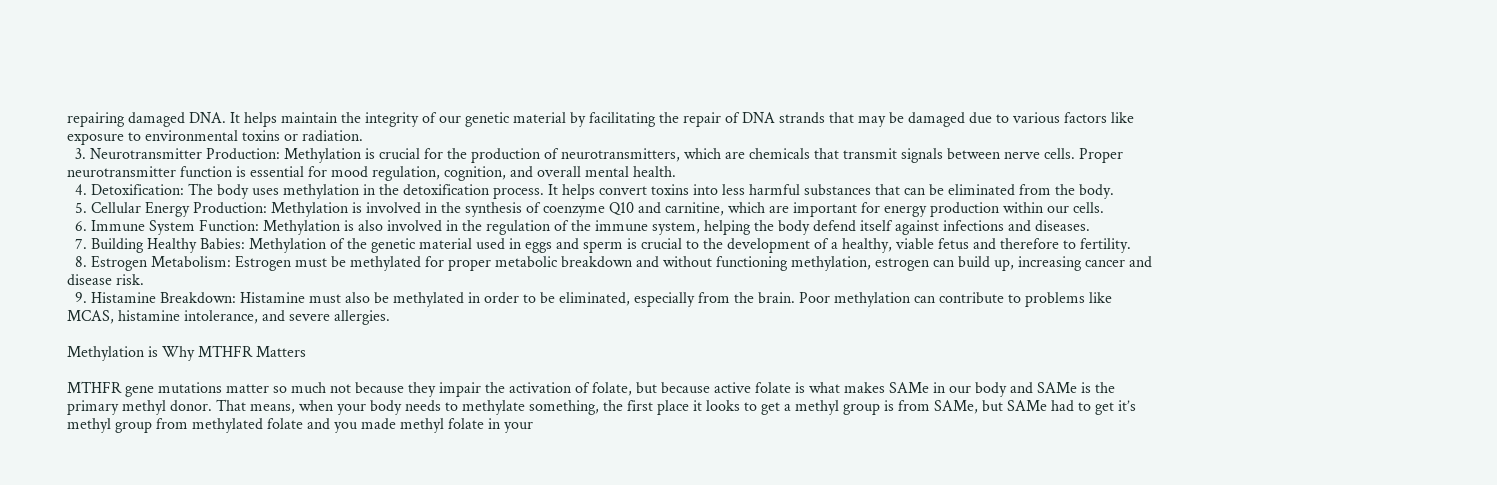repairing damaged DNA. It helps maintain the integrity of our genetic material by facilitating the repair of DNA strands that may be damaged due to various factors like exposure to environmental toxins or radiation.
  3. Neurotransmitter Production: Methylation is crucial for the production of neurotransmitters, which are chemicals that transmit signals between nerve cells. Proper neurotransmitter function is essential for mood regulation, cognition, and overall mental health.
  4. Detoxification: The body uses methylation in the detoxification process. It helps convert toxins into less harmful substances that can be eliminated from the body.
  5. Cellular Energy Production: Methylation is involved in the synthesis of coenzyme Q10 and carnitine, which are important for energy production within our cells.
  6. Immune System Function: Methylation is also involved in the regulation of the immune system, helping the body defend itself against infections and diseases.
  7. Building Healthy Babies: Methylation of the genetic material used in eggs and sperm is crucial to the development of a healthy, viable fetus and therefore to fertility.
  8. Estrogen Metabolism: Estrogen must be methylated for proper metabolic breakdown and without functioning methylation, estrogen can build up, increasing cancer and disease risk.
  9. Histamine Breakdown: Histamine must also be methylated in order to be eliminated, especially from the brain. Poor methylation can contribute to problems like MCAS, histamine intolerance, and severe allergies.

Methylation is Why MTHFR Matters

MTHFR gene mutations matter so much not because they impair the activation of folate, but because active folate is what makes SAMe in our body and SAMe is the primary methyl donor. That means, when your body needs to methylate something, the first place it looks to get a methyl group is from SAMe, but SAMe had to get it’s methyl group from methylated folate and you made methyl folate in your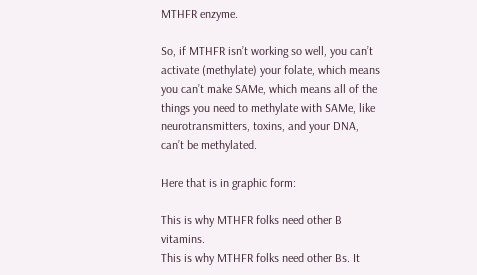MTHFR enzyme.

So, if MTHFR isn’t working so well, you can’t activate (methylate) your folate, which means you can’t make SAMe, which means all of the things you need to methylate with SAMe, like neurotransmitters, toxins, and your DNA, can’t be methylated.

Here that is in graphic form:

This is why MTHFR folks need other B vitamins.
This is why MTHFR folks need other Bs. It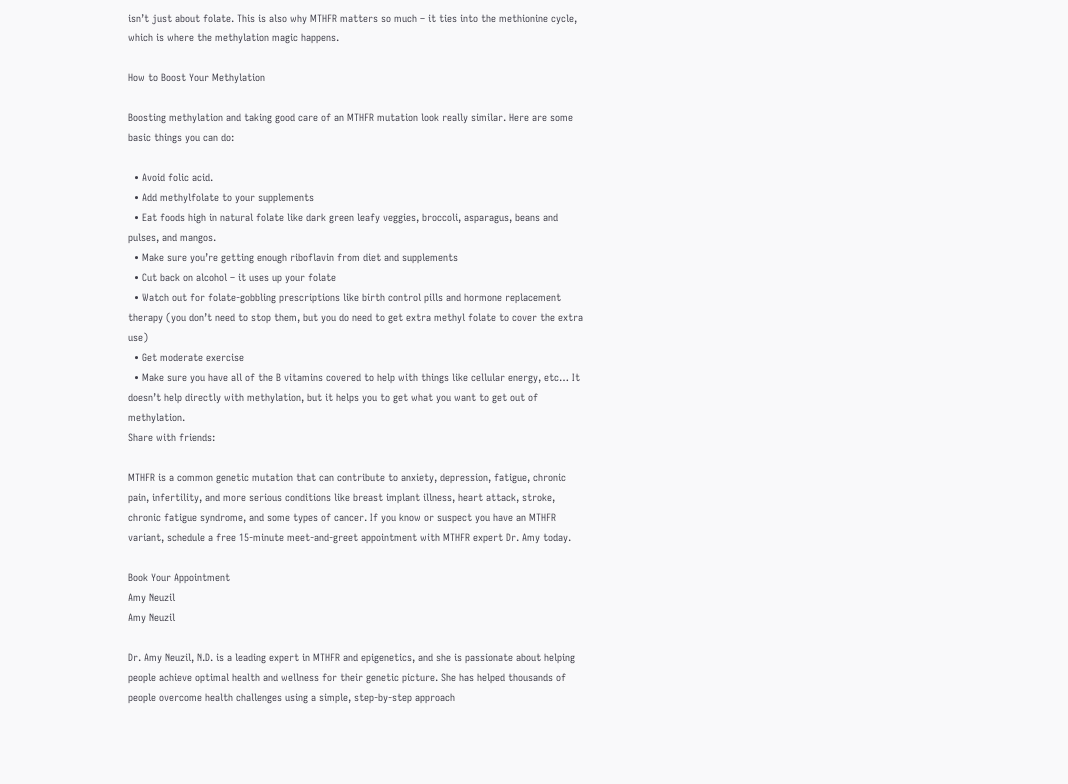isn’t just about folate. This is also why MTHFR matters so much – it ties into the methionine cycle, which is where the methylation magic happens.

How to Boost Your Methylation

Boosting methylation and taking good care of an MTHFR mutation look really similar. Here are some basic things you can do:

  • Avoid folic acid.
  • Add methylfolate to your supplements
  • Eat foods high in natural folate like dark green leafy veggies, broccoli, asparagus, beans and pulses, and mangos.
  • Make sure you’re getting enough riboflavin from diet and supplements
  • Cut back on alcohol – it uses up your folate
  • Watch out for folate-gobbling prescriptions like birth control pills and hormone replacement therapy (you don’t need to stop them, but you do need to get extra methyl folate to cover the extra use)
  • Get moderate exercise
  • Make sure you have all of the B vitamins covered to help with things like cellular energy, etc… It doesn’t help directly with methylation, but it helps you to get what you want to get out of methylation.
Share with friends:

MTHFR is a common genetic mutation that can contribute to anxiety, depression, fatigue, chronic pain, infertility, and more serious conditions like breast implant illness, heart attack, stroke, chronic fatigue syndrome, and some types of cancer. If you know or suspect you have an MTHFR variant, schedule a free 15-minute meet-and-greet appointment with MTHFR expert Dr. Amy today.

Book Your Appointment
Amy Neuzil
Amy Neuzil

Dr. Amy Neuzil, N.D. is a leading expert in MTHFR and epigenetics, and she is passionate about helping people achieve optimal health and wellness for their genetic picture. She has helped thousands of people overcome health challenges using a simple, step-by-step approach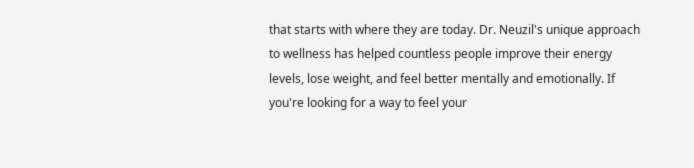that starts with where they are today. Dr. Neuzil's unique approach to wellness has helped countless people improve their energy levels, lose weight, and feel better mentally and emotionally. If you're looking for a way to feel your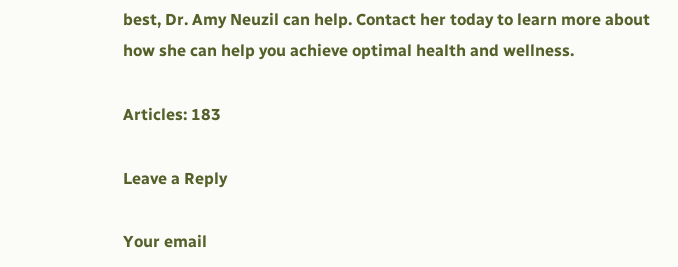best, Dr. Amy Neuzil can help. Contact her today to learn more about how she can help you achieve optimal health and wellness.

Articles: 183

Leave a Reply

Your email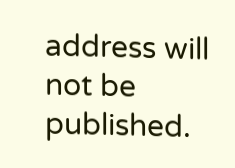address will not be published.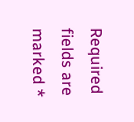Required fields are marked *